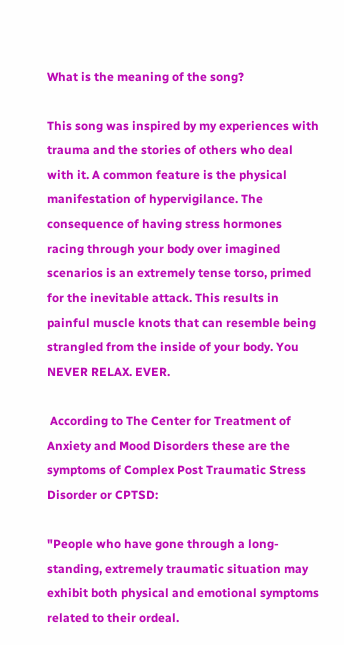What is the meaning of the song?

This song was inspired by my experiences with trauma and the stories of others who deal with it. A common feature is the physical manifestation of hypervigilance. The consequence of having stress hormones racing through your body over imagined scenarios is an extremely tense torso, primed for the inevitable attack. This results in painful muscle knots that can resemble being strangled from the inside of your body. You NEVER RELAX. EVER.

 According to The Center for Treatment of Anxiety and Mood Disorders these are the symptoms of Complex Post Traumatic Stress Disorder or CPTSD:

"People who have gone through a long-standing, extremely traumatic situation may exhibit both physical and emotional symptoms related to their ordeal.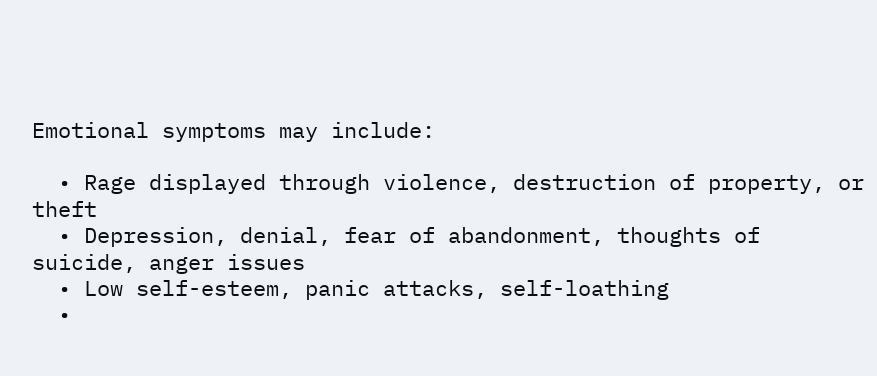Emotional symptoms may include:

  • Rage displayed through violence, destruction of property, or theft
  • Depression, denial, fear of abandonment, thoughts of suicide, anger issues
  • Low self-esteem, panic attacks, self-loathing
  •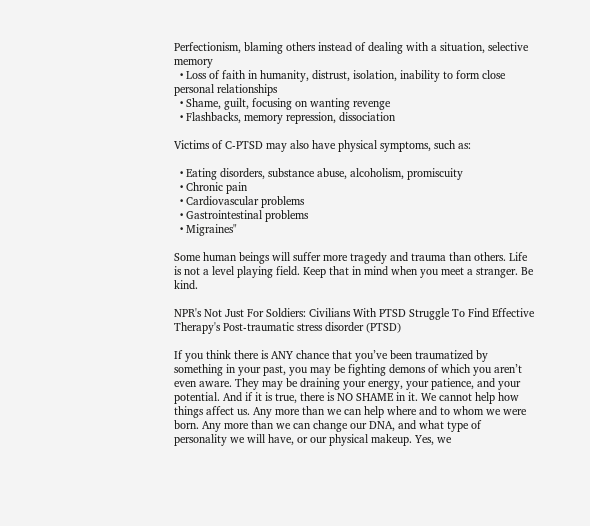Perfectionism, blaming others instead of dealing with a situation, selective memory
  • Loss of faith in humanity, distrust, isolation, inability to form close personal relationships
  • Shame, guilt, focusing on wanting revenge
  • Flashbacks, memory repression, dissociation

Victims of C-PTSD may also have physical symptoms, such as:

  • Eating disorders, substance abuse, alcoholism, promiscuity
  • Chronic pain
  • Cardiovascular problems
  • Gastrointestinal problems
  • Migraines"

Some human beings will suffer more tragedy and trauma than others. Life is not a level playing field. Keep that in mind when you meet a stranger. Be kind.

NPR's Not Just For Soldiers: Civilians With PTSD Struggle To Find Effective Therapy's Post-traumatic stress disorder (PTSD)

If you think there is ANY chance that you’ve been traumatized by something in your past, you may be fighting demons of which you aren’t even aware. They may be draining your energy, your patience, and your potential. And if it is true, there is NO SHAME in it. We cannot help how things affect us. Any more than we can help where and to whom we were born. Any more than we can change our DNA, and what type of personality we will have, or our physical makeup. Yes, we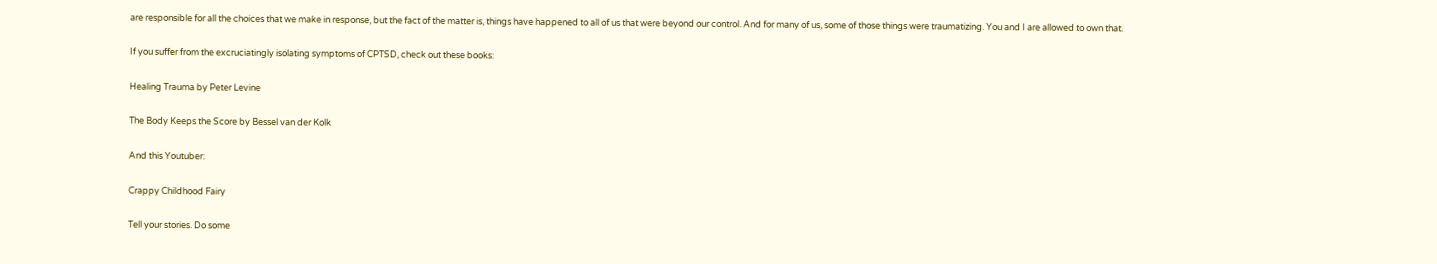are responsible for all the choices that we make in response, but the fact of the matter is, things have happened to all of us that were beyond our control. And for many of us, some of those things were traumatizing. You and I are allowed to own that.

If you suffer from the excruciatingly isolating symptoms of CPTSD, check out these books:

Healing Trauma by Peter Levine

The Body Keeps the Score by Bessel van der Kolk

And this Youtuber:

Crappy Childhood Fairy

Tell your stories. Do some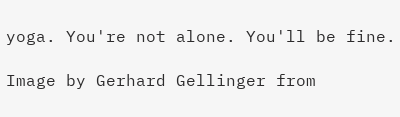yoga. You're not alone. You'll be fine.

Image by Gerhard Gellinger from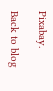Pixabay.

Back to blog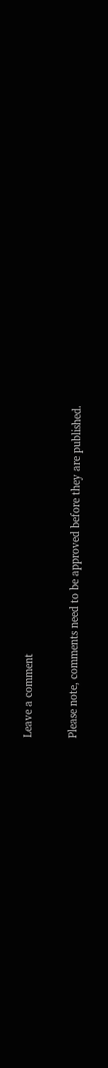Leave a comment

Please note, comments need to be approved before they are published.